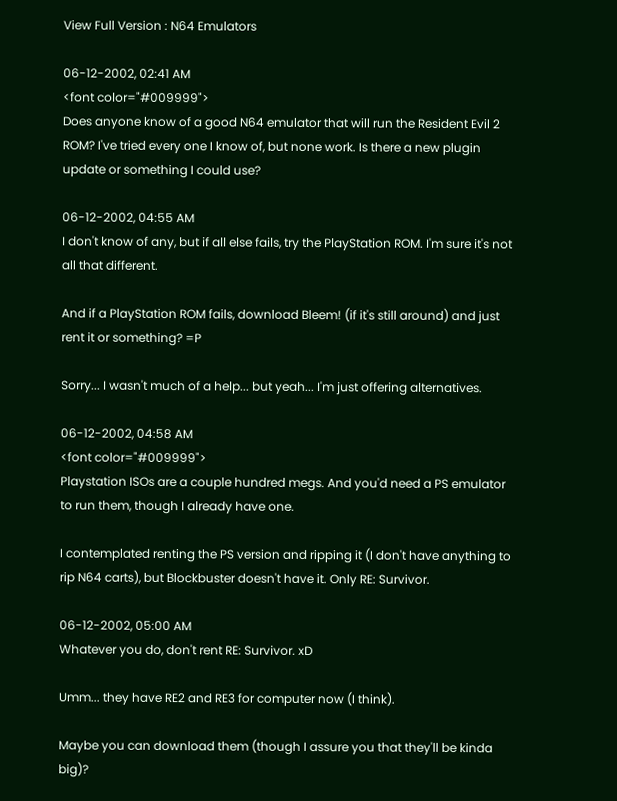View Full Version : N64 Emulators

06-12-2002, 02:41 AM
<font color="#009999">
Does anyone know of a good N64 emulator that will run the Resident Evil 2 ROM? I've tried every one I know of, but none work. Is there a new plugin update or something I could use?

06-12-2002, 04:55 AM
I don't know of any, but if all else fails, try the PlayStation ROM. I'm sure it's not all that different.

And if a PlayStation ROM fails, download Bleem! (if it's still around) and just rent it or something? =P

Sorry... I wasn't much of a help... but yeah... I'm just offering alternatives.

06-12-2002, 04:58 AM
<font color="#009999">
Playstation ISOs are a couple hundred megs. And you'd need a PS emulator to run them, though I already have one.

I contemplated renting the PS version and ripping it (I don't have anything to rip N64 carts), but Blockbuster doesn't have it. Only RE: Survivor.

06-12-2002, 05:00 AM
Whatever you do, don't rent RE: Survivor. xD

Umm... they have RE2 and RE3 for computer now (I think).

Maybe you can download them (though I assure you that they'll be kinda big)?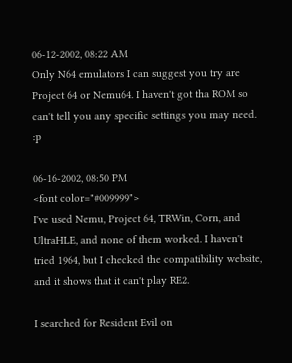06-12-2002, 08:22 AM
Only N64 emulators I can suggest you try are Project 64 or Nemu64. I haven't got tha ROM so can't tell you any specific settings you may need. :p

06-16-2002, 08:50 PM
<font color="#009999">
I've used Nemu, Project 64, TRWin, Corn, and UltraHLE, and none of them worked. I haven't tried 1964, but I checked the compatibility website, and it shows that it can't play RE2.

I searched for Resident Evil on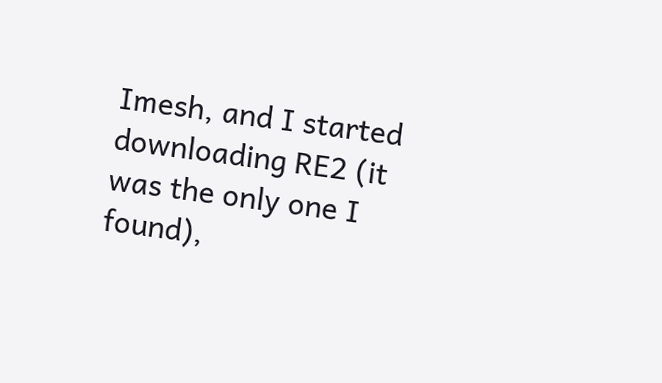Imesh, and I started downloading RE2 (it was the only one I found),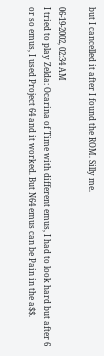but I cancelled it after I found the ROM. Silly me.

06-19-2002, 02:34 AM
I tried to play Zelda: Ocarina of Time with different emus, I had to look hard but after 6 or so emus, I used Project 64 and it worked. But N64 emus can be Pain in the a$$.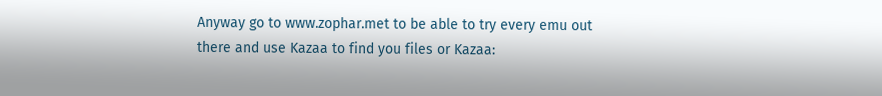Anyway go to www.zophar.met to be able to try every emu out there and use Kazaa to find you files or Kazaa: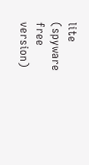lite (spyware free version)